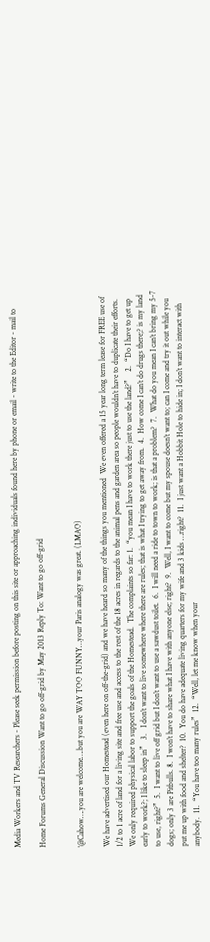Media Workers and TV Researchers - Please seek permission before posting on this site or approaching individuals found here by phone or email - write to the Editor - mail to

Home Forums General Discussion Want to go off-grid by May 2013 Reply To: Want to go off-grid


‘@Cahow….you are welcome….but you are WAY TOO FUNNY…your Paris analogy was great. (LMAO)

We have advertised our Homestead (even here on off-the-grid) and we have heard so many of the things you mentioned  We even offered a 15 year long term lease for FREE use of 1/2 to 1 acre of land for a living site and free use and access to the rest of the 18 acres in regards to the animal pens and garden area so people wouldn’t have to duplicate their efforts.  We only required physical labor to support the goals of the Homestead.  The complaints so far: 1.  “you mean I have to work there just to use the land?”    2.  “Do I have to get up early to work?; I like to sleep in”   3.   I don’t want to live somewhere where there are rules; that is what I trying to get away from.  4.  How come I can’t do drugs there;? is my land to use, right?”  5.  I want to live off grid but I don’t want to use a sawdust toilet.  6.  I will need a ride to town to work; is that a problem?  7.  What do you mean I can’t bring my 5-7 dogs; only 3 are Pitbulls. 8.  I won’t have to share what I have with anyone else; right?  9.  Well, I want to come but my spouse doesn’t want to; can I come and try it out while you put me up with food and shelter?  10.  You do have adequate living quarters for my wife and 3 kids …right?  11.  I just want a Hobbit Hole to hide in; I don’t want to interact with anybody.  11.  “You have too many rules”  12.  “Well, let me know when your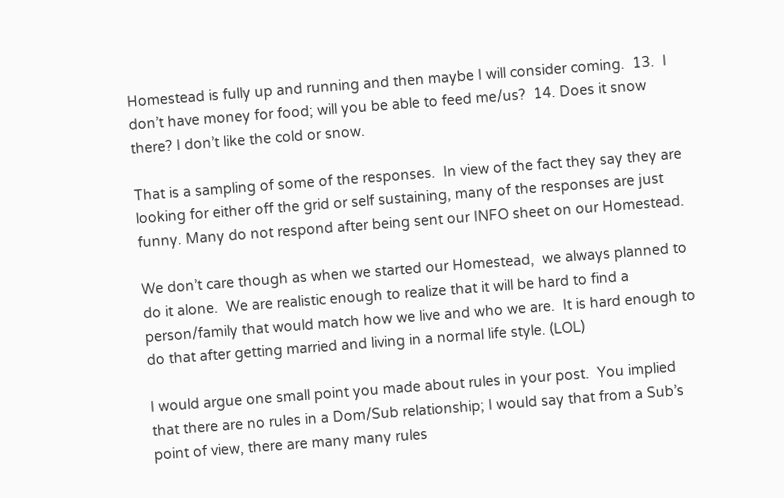Homestead is fully up and running and then maybe I will consider coming.  13.  I don’t have money for food; will you be able to feed me/us?  14. Does it snow there? I don’t like the cold or snow.

That is a sampling of some of the responses.  In view of the fact they say they are looking for either off the grid or self sustaining, many of the responses are just funny. Many do not respond after being sent our INFO sheet on our Homestead.

We don’t care though as when we started our Homestead,  we always planned to do it alone.  We are realistic enough to realize that it will be hard to find a person/family that would match how we live and who we are.  It is hard enough to do that after getting married and living in a normal life style. (LOL)

I would argue one small point you made about rules in your post.  You implied that there are no rules in a Dom/Sub relationship; I would say that from a Sub’s point of view, there are many many rules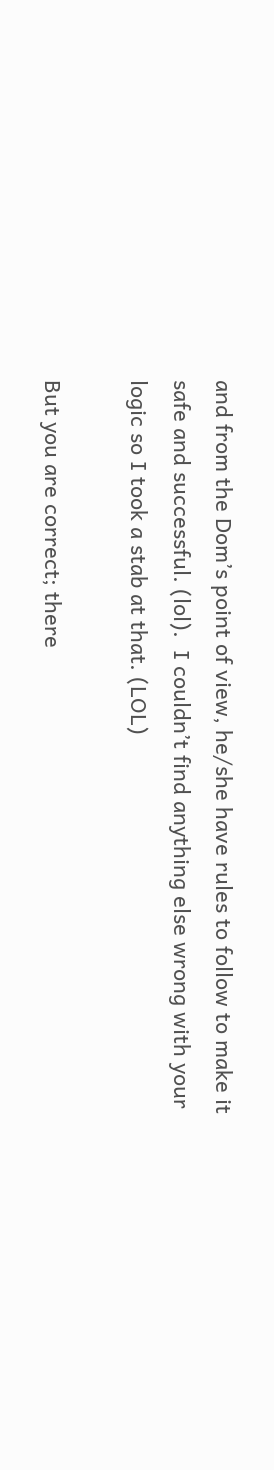and from the Dom’s point of view, he/she have rules to follow to make it safe and successful. (lol).  I couldn’t find anything else wrong with your logic so I took a stab at that. (LOL)

But you are correct; there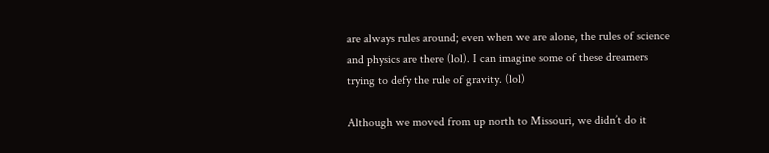are always rules around; even when we are alone, the rules of science and physics are there (lol). I can imagine some of these dreamers trying to defy the rule of gravity. (lol)

Although we moved from up north to Missouri, we didn’t do it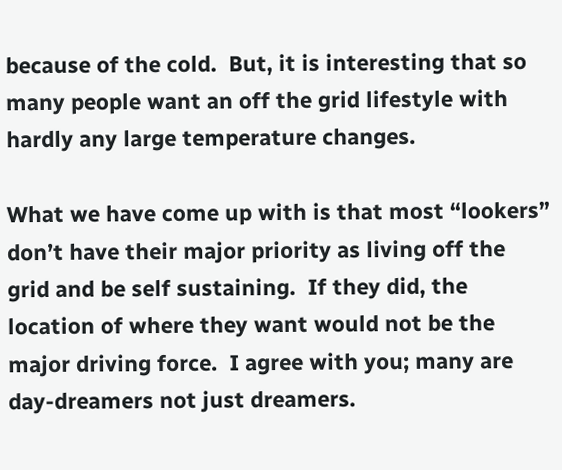because of the cold.  But, it is interesting that so many people want an off the grid lifestyle with hardly any large temperature changes.

What we have come up with is that most “lookers” don’t have their major priority as living off the grid and be self sustaining.  If they did, the location of where they want would not be the major driving force.  I agree with you; many are day-dreamers not just dreamers.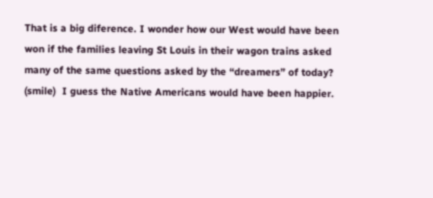That is a big diference. I wonder how our West would have been won if the families leaving St Louis in their wagon trains asked many of the same questions asked by the “dreamers” of today? (smile)  I guess the Native Americans would have been happier.